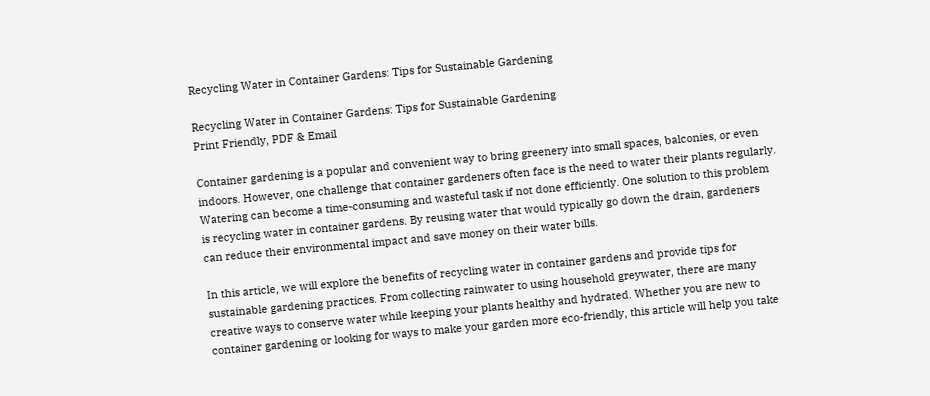Recycling Water in Container Gardens: Tips for Sustainable Gardening

Recycling Water in Container Gardens: Tips for Sustainable Gardening
Print Friendly, PDF & Email

Container gardening is a popular and convenient way to bring greenery into small spaces, balconies, or even indoors. However, one challenge that container gardeners often face is the need to water their plants regularly. Watering can become a time-consuming and wasteful task if not done efficiently. One solution to this problem is recycling water in container gardens. By reusing water that would typically go down the drain, gardeners can reduce their environmental impact and save money on their water bills.

In this article, we will explore the benefits of recycling water in container gardens and provide tips for sustainable gardening practices. From collecting rainwater to using household greywater, there are many creative ways to conserve water while keeping your plants healthy and hydrated. Whether you are new to container gardening or looking for ways to make your garden more eco-friendly, this article will help you take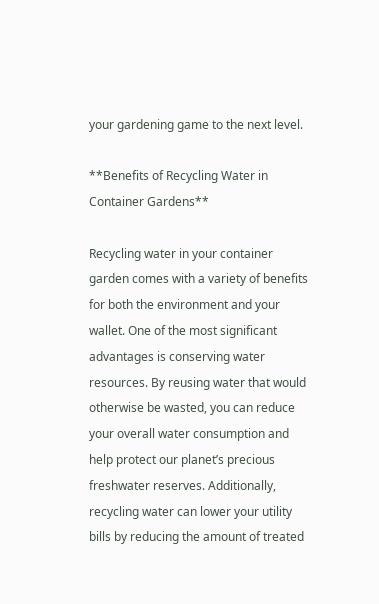your gardening game to the next level.

**Benefits of Recycling Water in Container Gardens**

Recycling water in your container garden comes with a variety of benefits for both the environment and your wallet. One of the most significant advantages is conserving water resources. By reusing water that would otherwise be wasted, you can reduce your overall water consumption and help protect our planet’s precious freshwater reserves. Additionally, recycling water can lower your utility bills by reducing the amount of treated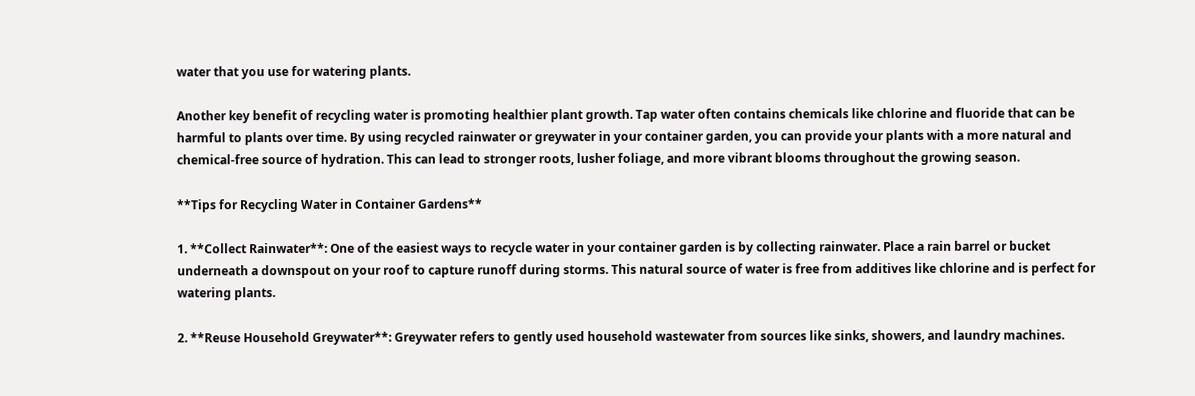water that you use for watering plants.

Another key benefit of recycling water is promoting healthier plant growth. Tap water often contains chemicals like chlorine and fluoride that can be harmful to plants over time. By using recycled rainwater or greywater in your container garden, you can provide your plants with a more natural and chemical-free source of hydration. This can lead to stronger roots, lusher foliage, and more vibrant blooms throughout the growing season.

**Tips for Recycling Water in Container Gardens**

1. **Collect Rainwater**: One of the easiest ways to recycle water in your container garden is by collecting rainwater. Place a rain barrel or bucket underneath a downspout on your roof to capture runoff during storms. This natural source of water is free from additives like chlorine and is perfect for watering plants.

2. **Reuse Household Greywater**: Greywater refers to gently used household wastewater from sources like sinks, showers, and laundry machines.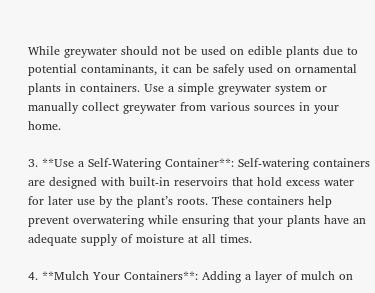While greywater should not be used on edible plants due to potential contaminants, it can be safely used on ornamental plants in containers. Use a simple greywater system or manually collect greywater from various sources in your home.

3. **Use a Self-Watering Container**: Self-watering containers are designed with built-in reservoirs that hold excess water for later use by the plant’s roots. These containers help prevent overwatering while ensuring that your plants have an adequate supply of moisture at all times.

4. **Mulch Your Containers**: Adding a layer of mulch on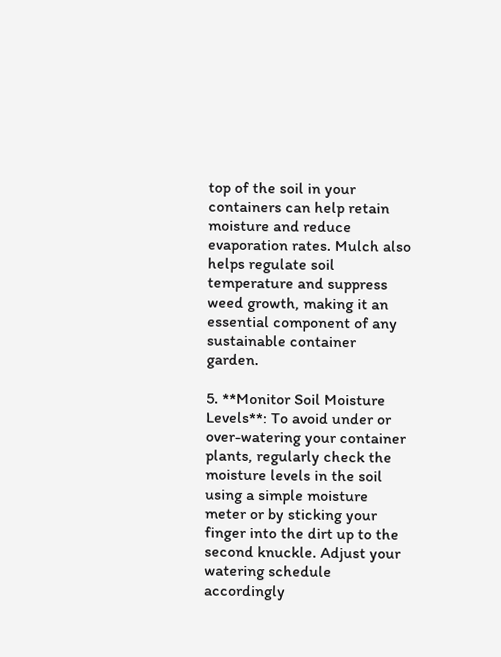top of the soil in your containers can help retain moisture and reduce evaporation rates. Mulch also helps regulate soil temperature and suppress weed growth, making it an essential component of any sustainable container garden.

5. **Monitor Soil Moisture Levels**: To avoid under or over-watering your container plants, regularly check the moisture levels in the soil using a simple moisture meter or by sticking your finger into the dirt up to the second knuckle. Adjust your watering schedule accordingly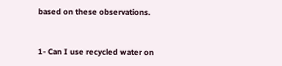based on these observations.


1- Can I use recycled water on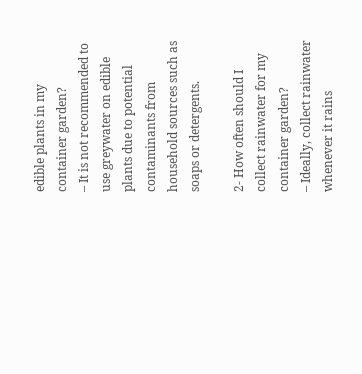edible plants in my container garden?
– It is not recommended to use greywater on edible plants due to potential contaminants from household sources such as soaps or detergents.

2- How often should I collect rainwater for my container garden?
– Ideally, collect rainwater whenever it rains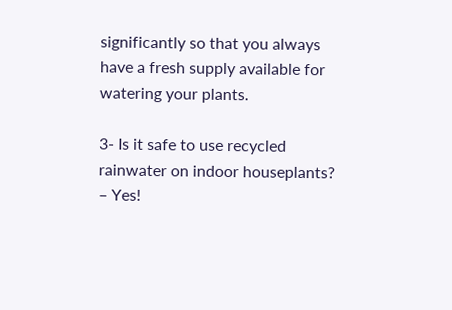significantly so that you always have a fresh supply available for watering your plants.

3- Is it safe to use recycled rainwater on indoor houseplants?
– Yes!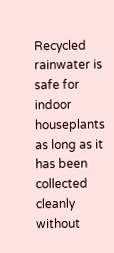Recycled rainwater is safe for indoor houseplants as long as it has been collected cleanly without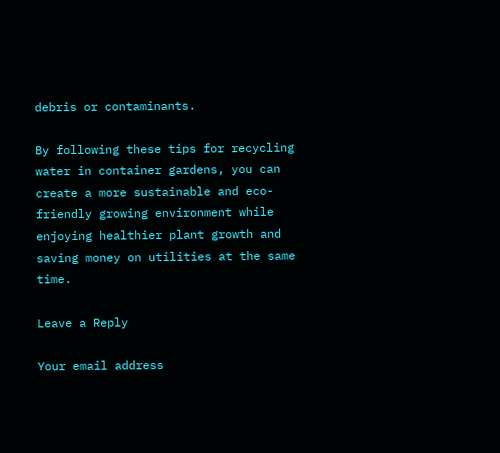debris or contaminants.

By following these tips for recycling water in container gardens, you can create a more sustainable and eco-friendly growing environment while enjoying healthier plant growth and saving money on utilities at the same time.

Leave a Reply

Your email address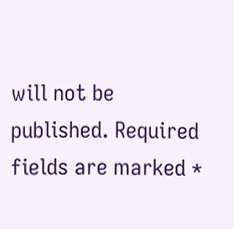will not be published. Required fields are marked *